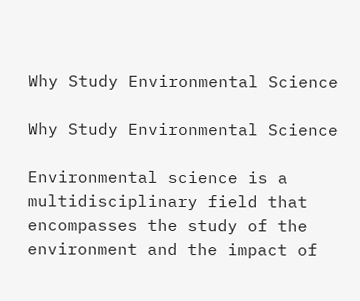Why Study Environmental Science

Why Study Environmental Science

Environmental science is a multidisciplinary field that encompasses the study of the environment and the impact of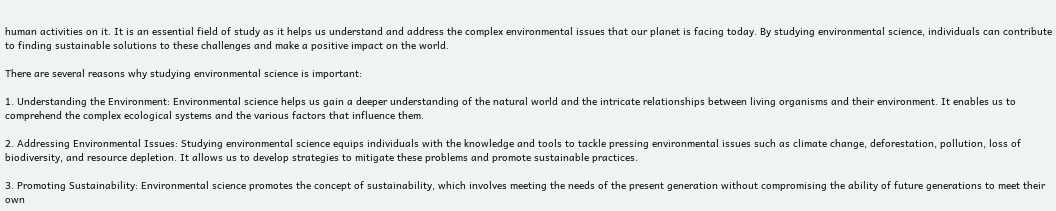human activities on it. It is an essential field of study as it helps us understand and address the complex environmental issues that our planet is facing today. By studying environmental science, individuals can contribute to finding sustainable solutions to these challenges and make a positive impact on the world.

There are several reasons why studying environmental science is important:

1. Understanding the Environment: Environmental science helps us gain a deeper understanding of the natural world and the intricate relationships between living organisms and their environment. It enables us to comprehend the complex ecological systems and the various factors that influence them.

2. Addressing Environmental Issues: Studying environmental science equips individuals with the knowledge and tools to tackle pressing environmental issues such as climate change, deforestation, pollution, loss of biodiversity, and resource depletion. It allows us to develop strategies to mitigate these problems and promote sustainable practices.

3. Promoting Sustainability: Environmental science promotes the concept of sustainability, which involves meeting the needs of the present generation without compromising the ability of future generations to meet their own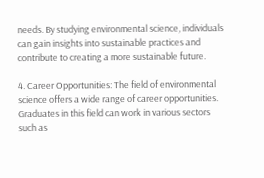needs. By studying environmental science, individuals can gain insights into sustainable practices and contribute to creating a more sustainable future.

4. Career Opportunities: The field of environmental science offers a wide range of career opportunities. Graduates in this field can work in various sectors such as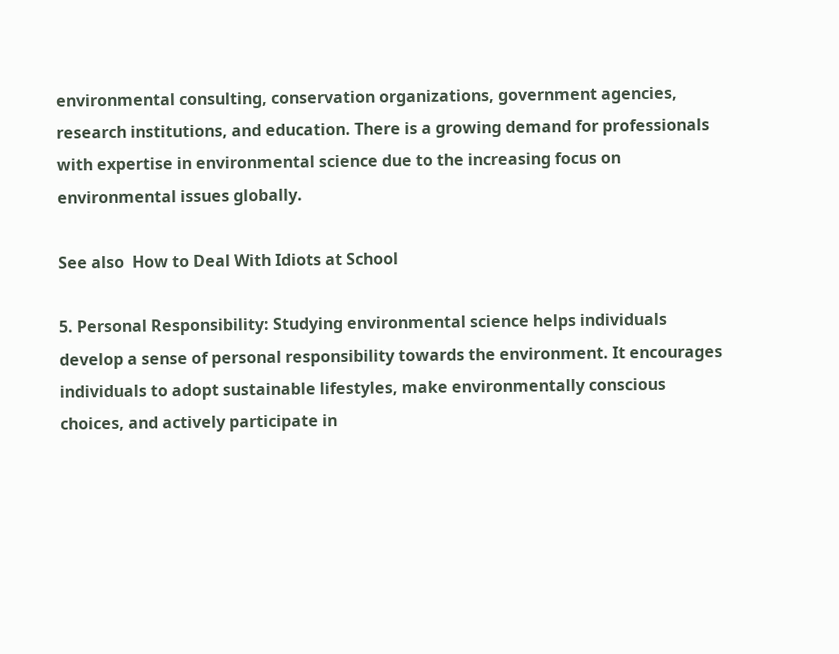environmental consulting, conservation organizations, government agencies, research institutions, and education. There is a growing demand for professionals with expertise in environmental science due to the increasing focus on environmental issues globally.

See also  How to Deal With Idiots at School

5. Personal Responsibility: Studying environmental science helps individuals develop a sense of personal responsibility towards the environment. It encourages individuals to adopt sustainable lifestyles, make environmentally conscious choices, and actively participate in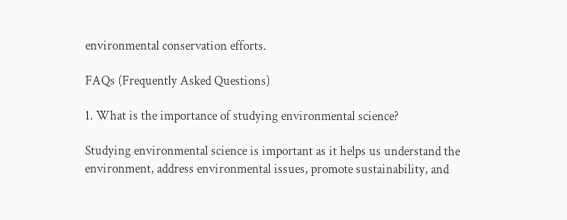environmental conservation efforts.

FAQs (Frequently Asked Questions)

1. What is the importance of studying environmental science?

Studying environmental science is important as it helps us understand the environment, address environmental issues, promote sustainability, and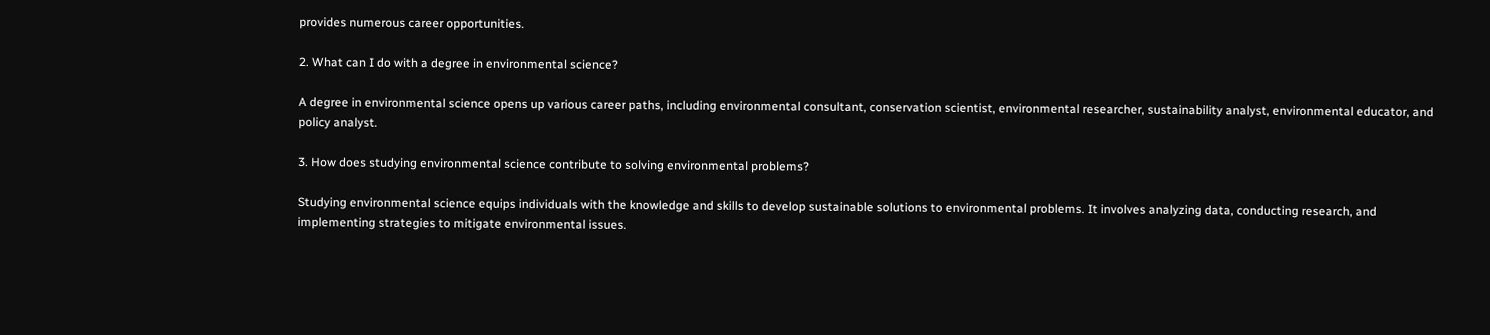provides numerous career opportunities.

2. What can I do with a degree in environmental science?

A degree in environmental science opens up various career paths, including environmental consultant, conservation scientist, environmental researcher, sustainability analyst, environmental educator, and policy analyst.

3. How does studying environmental science contribute to solving environmental problems?

Studying environmental science equips individuals with the knowledge and skills to develop sustainable solutions to environmental problems. It involves analyzing data, conducting research, and implementing strategies to mitigate environmental issues.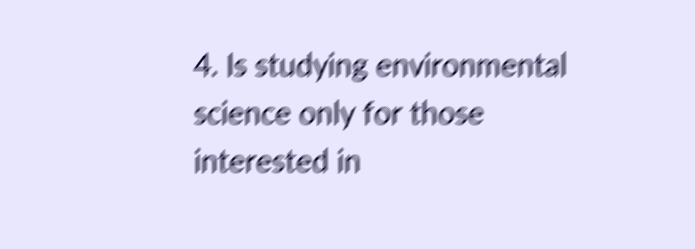4. Is studying environmental science only for those interested in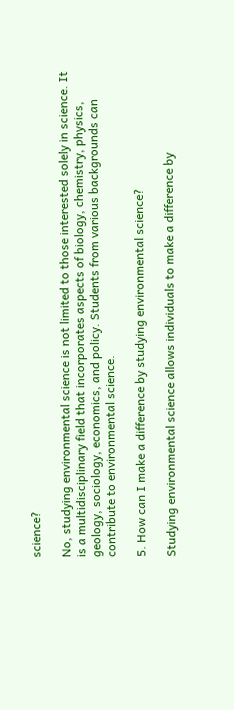science?

No, studying environmental science is not limited to those interested solely in science. It is a multidisciplinary field that incorporates aspects of biology, chemistry, physics, geology, sociology, economics, and policy. Students from various backgrounds can contribute to environmental science.

5. How can I make a difference by studying environmental science?

Studying environmental science allows individuals to make a difference by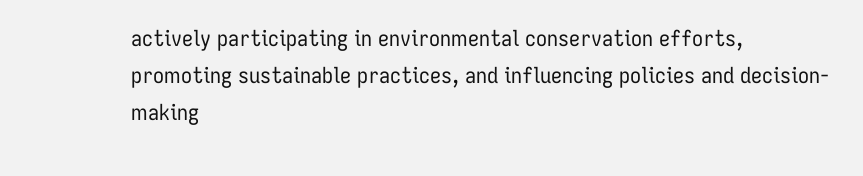actively participating in environmental conservation efforts, promoting sustainable practices, and influencing policies and decision-making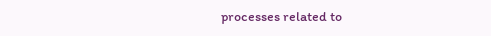processes related to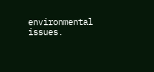environmental issues.